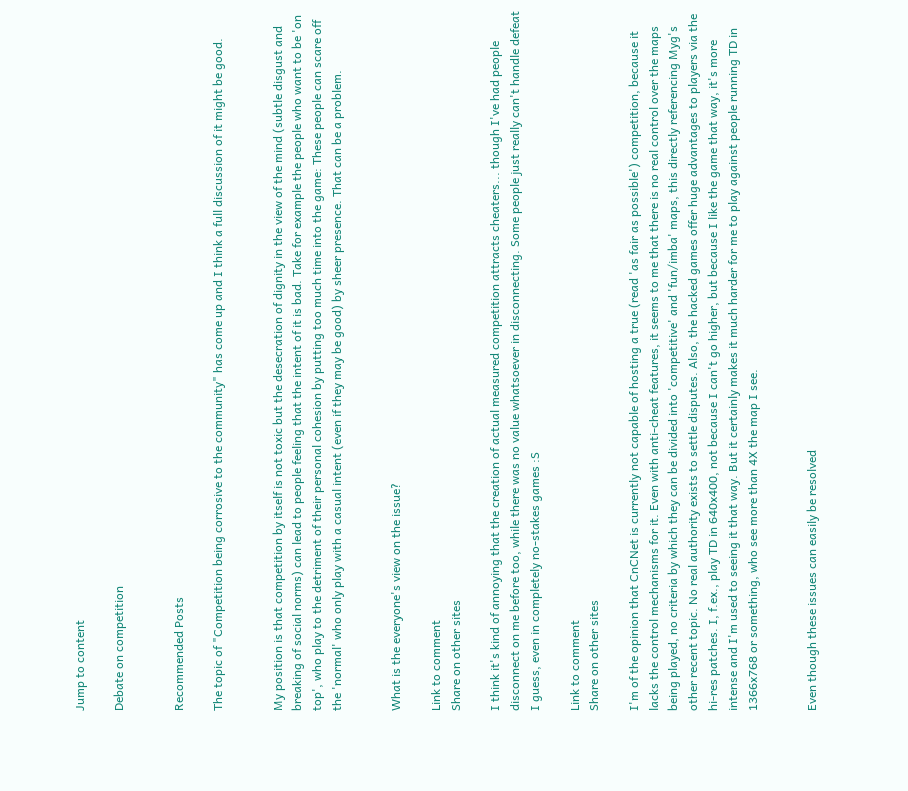Jump to content

Debate on competition


Recommended Posts

The topic of "Competition being corrosive to the community" has come up and I think a full discussion of it might be good.


My position is that competition by itself is not toxic but the desecration of dignity in the view of the mind (subtle disgust and breaking of social norms) can lead to people feeling that the intent of it is bad. Take for example the people who want to be 'on top', who play to the detriment of their personal cohesion by putting too much time into the game: These people can scare off the 'normal' who only play with a casual intent (even if they may be good) by sheer presence. That can be a problem.


What is the everyone's view on the issue?

Link to comment
Share on other sites

I think it's kind of annoying that the creation of actual measured competition attracts cheaters... though I've had people disconnect on me before too, while there was no value whatsoever in disconnecting. Some people just really can't handle defeat I guess, even in completely no-stakes games :S

Link to comment
Share on other sites

I'm of the opinion that CnCNet is currently not capable of hosting a true (read 'as fair as possible') competition, because it lacks the control mechanisms for it. Even with anti-cheat features, it seems to me that there is no real control over the maps being played, no criteria by which they can be divided into 'competitive' and 'fun/imba' maps, this directly referencing Myg's other recent topic. No real authority exists to settle disputes. Also, the hacked games offer huge advantages to players via the hi-res patches. I, f.ex., play TD in 640x400, not because I can't go higher, but because I like the game that way, it's more intense and I'm used to seeing it that way. But it certainly makes it much harder for me to play against people running TD in 1366x768 or something, who see more than 4X the map I see.


Even though these issues can easily be resolved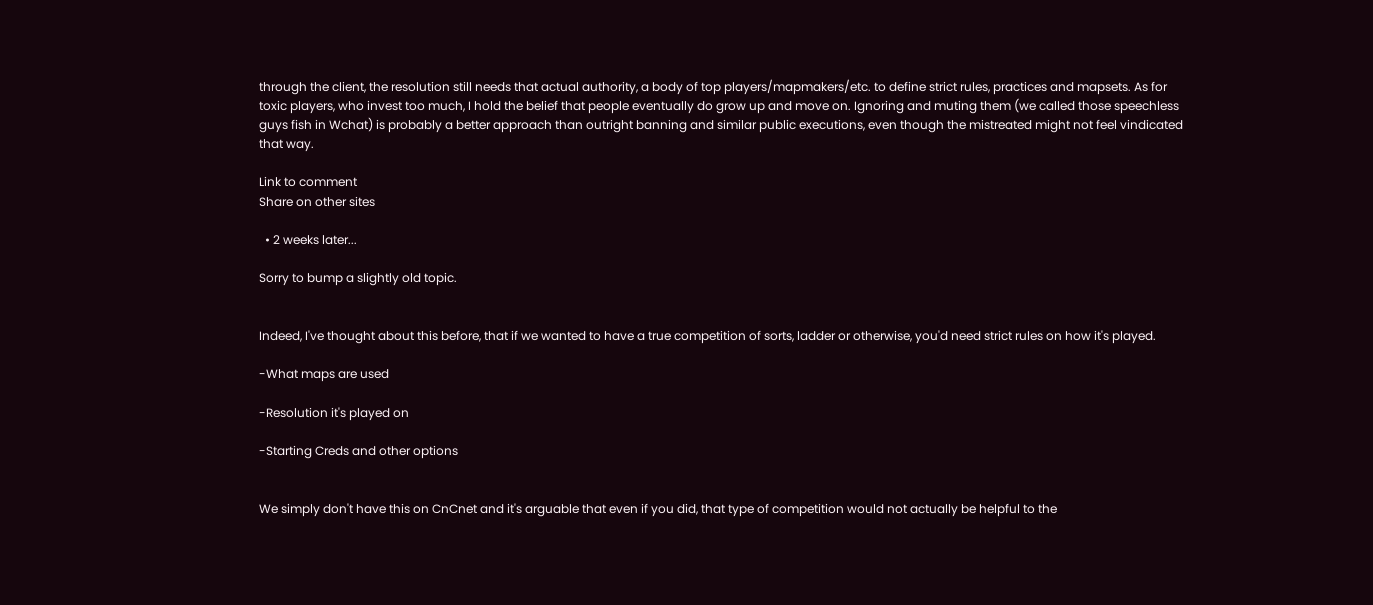through the client, the resolution still needs that actual authority, a body of top players/mapmakers/etc. to define strict rules, practices and mapsets. As for toxic players, who invest too much, I hold the belief that people eventually do grow up and move on. Ignoring and muting them (we called those speechless guys fish in Wchat) is probably a better approach than outright banning and similar public executions, even though the mistreated might not feel vindicated that way.

Link to comment
Share on other sites

  • 2 weeks later...

Sorry to bump a slightly old topic.


Indeed, I've thought about this before, that if we wanted to have a true competition of sorts, ladder or otherwise, you'd need strict rules on how it's played.

-What maps are used

-Resolution it's played on

-Starting Creds and other options


We simply don't have this on CnCnet and it's arguable that even if you did, that type of competition would not actually be helpful to the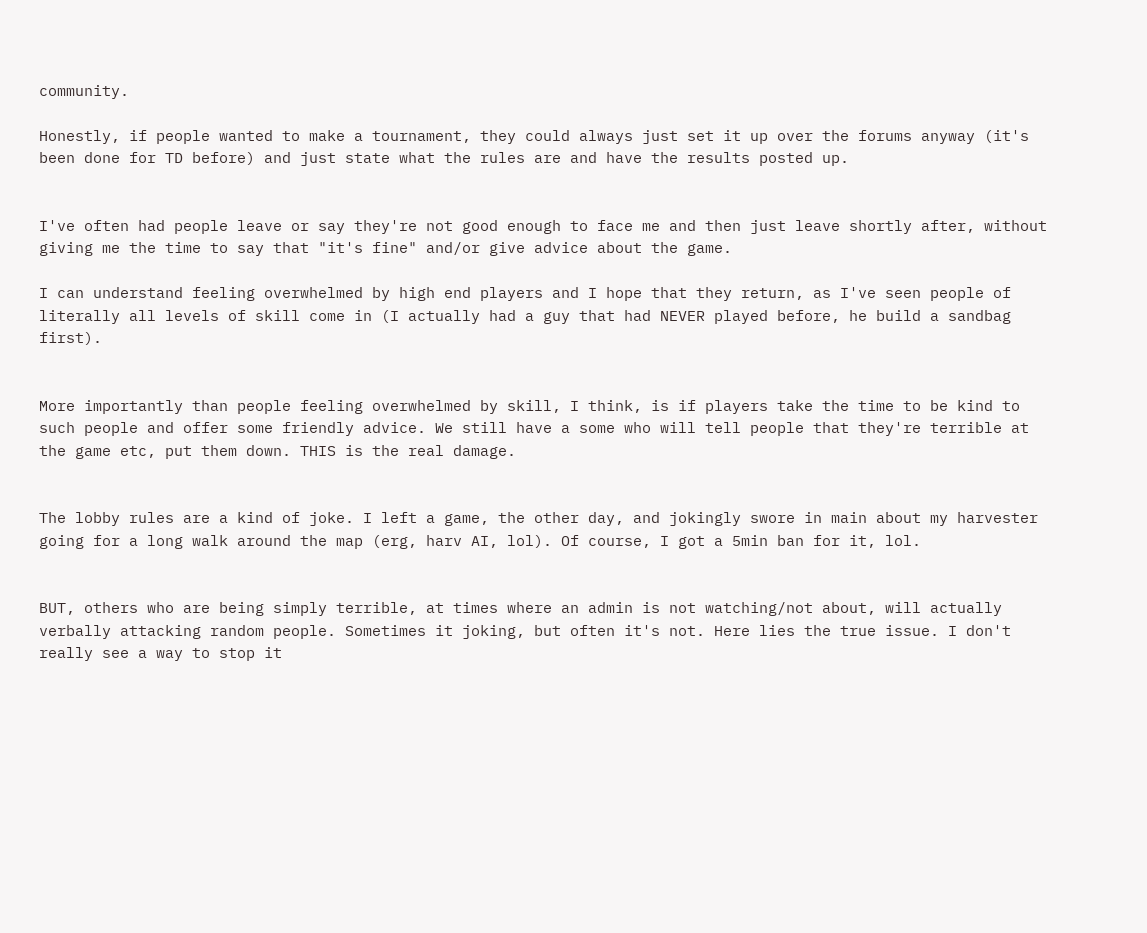community.

Honestly, if people wanted to make a tournament, they could always just set it up over the forums anyway (it's been done for TD before) and just state what the rules are and have the results posted up.


I've often had people leave or say they're not good enough to face me and then just leave shortly after, without giving me the time to say that "it's fine" and/or give advice about the game.

I can understand feeling overwhelmed by high end players and I hope that they return, as I've seen people of literally all levels of skill come in (I actually had a guy that had NEVER played before, he build a sandbag first).


More importantly than people feeling overwhelmed by skill, I think, is if players take the time to be kind to such people and offer some friendly advice. We still have a some who will tell people that they're terrible at the game etc, put them down. THIS is the real damage.


The lobby rules are a kind of joke. I left a game, the other day, and jokingly swore in main about my harvester going for a long walk around the map (erg, harv AI, lol). Of course, I got a 5min ban for it, lol.


BUT, others who are being simply terrible, at times where an admin is not watching/not about, will actually verbally attacking random people. Sometimes it joking, but often it's not. Here lies the true issue. I don't really see a way to stop it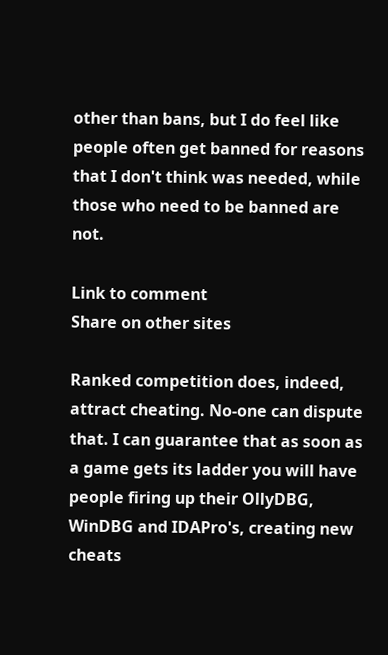other than bans, but I do feel like people often get banned for reasons that I don't think was needed, while those who need to be banned are not.

Link to comment
Share on other sites

Ranked competition does, indeed, attract cheating. No-one can dispute that. I can guarantee that as soon as a game gets its ladder you will have people firing up their OllyDBG, WinDBG and IDAPro's, creating new cheats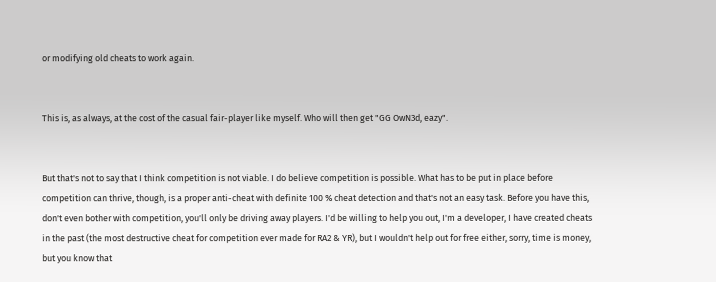or modifying old cheats to work again.


This is, as always, at the cost of the casual fair-player like myself. Who will then get "GG OwN3d, eazy".


But that's not to say that I think competition is not viable. I do believe competition is possible. What has to be put in place before competition can thrive, though, is a proper anti-cheat with definite 100 % cheat detection and that's not an easy task. Before you have this, don't even bother with competition, you'll only be driving away players. I'd be willing to help you out, I'm a developer, I have created cheats in the past (the most destructive cheat for competition ever made for RA2 & YR), but I wouldn't help out for free either, sorry, time is money, but you know that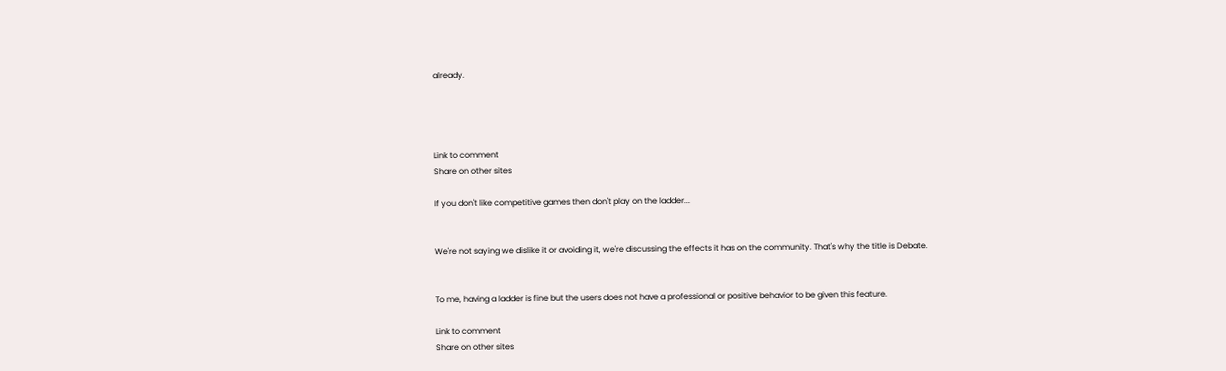already.




Link to comment
Share on other sites

If you don't like competitive games then don't play on the ladder...


We're not saying we dislike it or avoiding it, we're discussing the effects it has on the community. That's why the title is Debate.


To me, having a ladder is fine but the users does not have a professional or positive behavior to be given this feature.

Link to comment
Share on other sites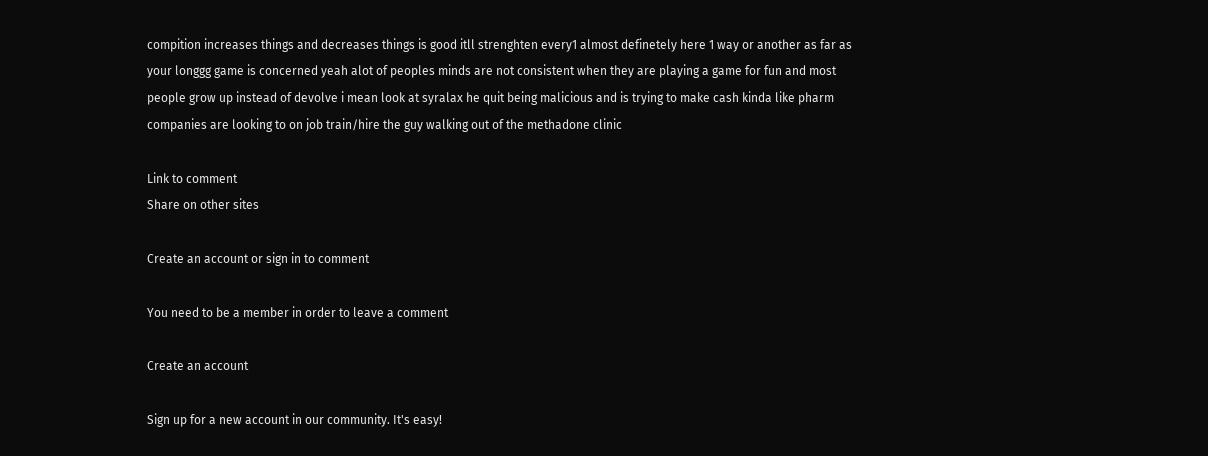compition increases things and decreases things is good itll strenghten every1 almost definetely here 1 way or another as far as your longgg game is concerned yeah alot of peoples minds are not consistent when they are playing a game for fun and most people grow up instead of devolve i mean look at syralax he quit being malicious and is trying to make cash kinda like pharm companies are looking to on job train/hire the guy walking out of the methadone clinic

Link to comment
Share on other sites

Create an account or sign in to comment

You need to be a member in order to leave a comment

Create an account

Sign up for a new account in our community. It's easy!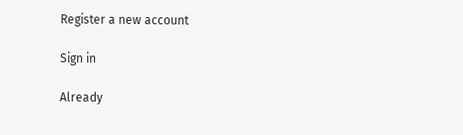Register a new account

Sign in

Already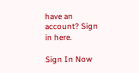have an account? Sign in here.

Sign In Now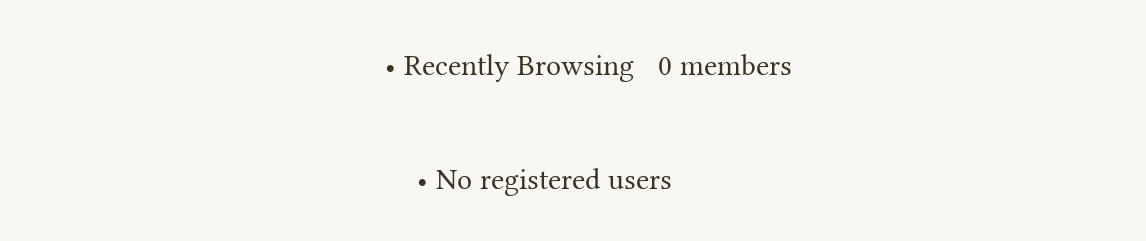• Recently Browsing   0 members

    • No registered users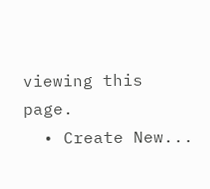viewing this page.
  • Create New...